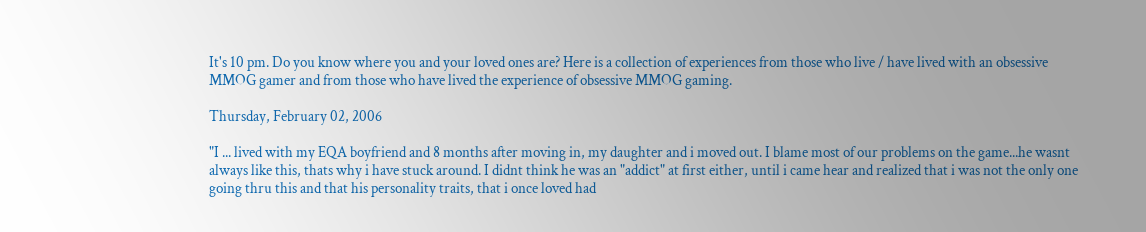It's 10 pm. Do you know where you and your loved ones are? Here is a collection of experiences from those who live / have lived with an obsessive MMOG gamer and from those who have lived the experience of obsessive MMOG gaming.

Thursday, February 02, 2006

"I ... lived with my EQA boyfriend and 8 months after moving in, my daughter and i moved out. I blame most of our problems on the game...he wasnt always like this, thats why i have stuck around. I didnt think he was an "addict" at first either, until i came hear and realized that i was not the only one going thru this and that his personality traits, that i once loved had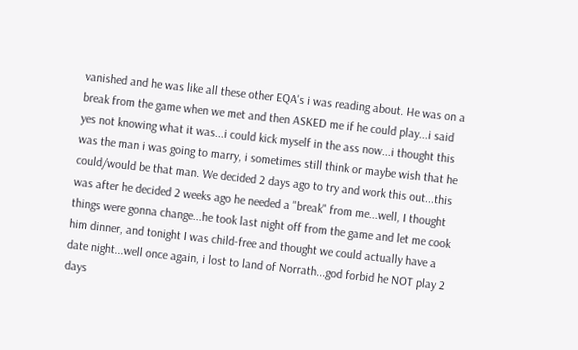vanished and he was like all these other EQA's i was reading about. He was on a break from the game when we met and then ASKED me if he could play...i said yes not knowing what it was...i could kick myself in the ass now...i thought this was the man i was going to marry, i sometimes still think or maybe wish that he could/would be that man. We decided 2 days ago to try and work this out...this was after he decided 2 weeks ago he needed a "break" from me...well, I thought things were gonna change...he took last night off from the game and let me cook him dinner, and tonight I was child-free and thought we could actually have a date night...well once again, i lost to land of Norrath...god forbid he NOT play 2 days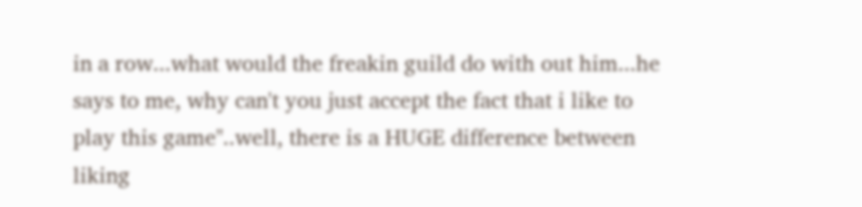in a row...what would the freakin guild do with out him...he says to me, why can't you just accept the fact that i like to play this game"..well, there is a HUGE difference between liking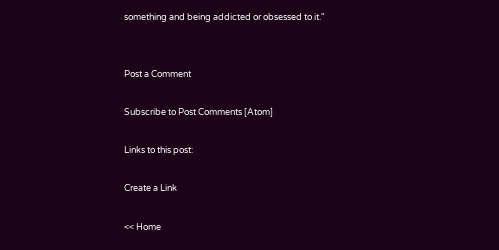something and being addicted or obsessed to it."


Post a Comment

Subscribe to Post Comments [Atom]

Links to this post:

Create a Link

<< Home